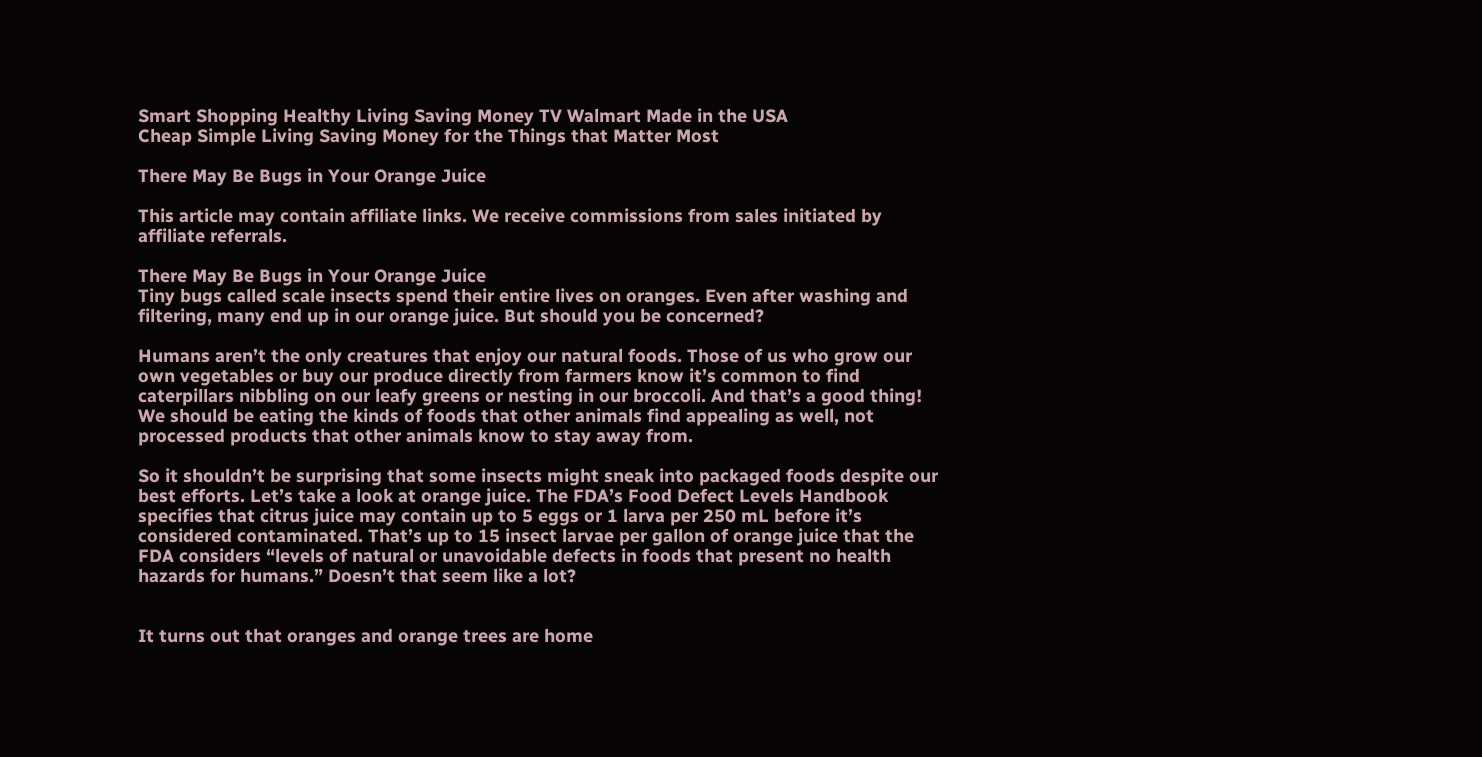Smart Shopping Healthy Living Saving Money TV Walmart Made in the USA
Cheap Simple Living Saving Money for the Things that Matter Most

There May Be Bugs in Your Orange Juice

This article may contain affiliate links. We receive commissions from sales initiated by affiliate referrals.

There May Be Bugs in Your Orange Juice
Tiny bugs called scale insects spend their entire lives on oranges. Even after washing and filtering, many end up in our orange juice. But should you be concerned?

Humans aren’t the only creatures that enjoy our natural foods. Those of us who grow our own vegetables or buy our produce directly from farmers know it’s common to find caterpillars nibbling on our leafy greens or nesting in our broccoli. And that’s a good thing! We should be eating the kinds of foods that other animals find appealing as well, not processed products that other animals know to stay away from.

So it shouldn’t be surprising that some insects might sneak into packaged foods despite our best efforts. Let’s take a look at orange juice. The FDA’s Food Defect Levels Handbook specifies that citrus juice may contain up to 5 eggs or 1 larva per 250 mL before it’s considered contaminated. That’s up to 15 insect larvae per gallon of orange juice that the FDA considers “levels of natural or unavoidable defects in foods that present no health hazards for humans.” Doesn’t that seem like a lot?


It turns out that oranges and orange trees are home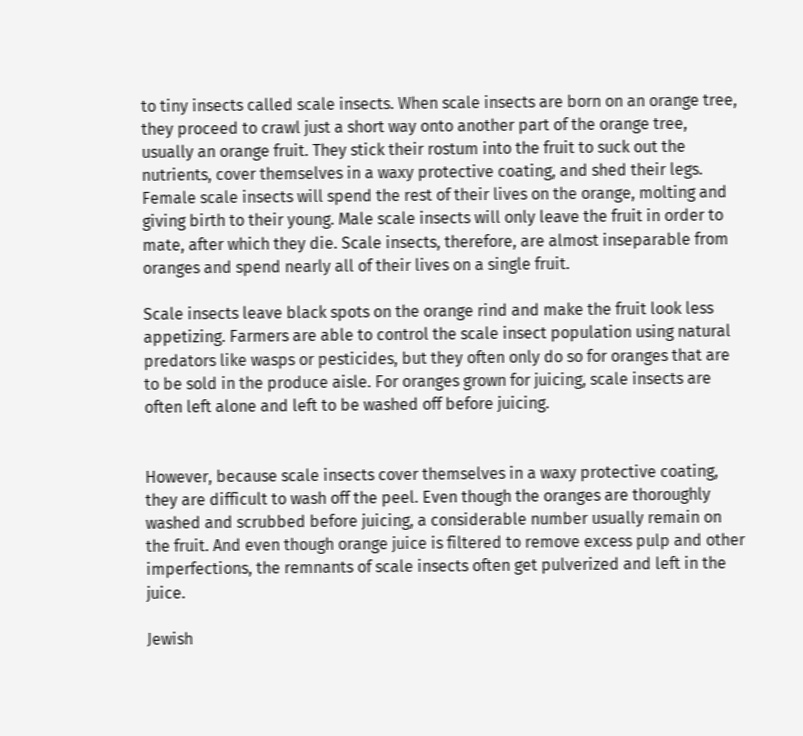to tiny insects called scale insects. When scale insects are born on an orange tree, they proceed to crawl just a short way onto another part of the orange tree, usually an orange fruit. They stick their rostum into the fruit to suck out the nutrients, cover themselves in a waxy protective coating, and shed their legs. Female scale insects will spend the rest of their lives on the orange, molting and giving birth to their young. Male scale insects will only leave the fruit in order to mate, after which they die. Scale insects, therefore, are almost inseparable from oranges and spend nearly all of their lives on a single fruit.

Scale insects leave black spots on the orange rind and make the fruit look less appetizing. Farmers are able to control the scale insect population using natural predators like wasps or pesticides, but they often only do so for oranges that are to be sold in the produce aisle. For oranges grown for juicing, scale insects are often left alone and left to be washed off before juicing.


However, because scale insects cover themselves in a waxy protective coating, they are difficult to wash off the peel. Even though the oranges are thoroughly washed and scrubbed before juicing, a considerable number usually remain on the fruit. And even though orange juice is filtered to remove excess pulp and other imperfections, the remnants of scale insects often get pulverized and left in the juice.

Jewish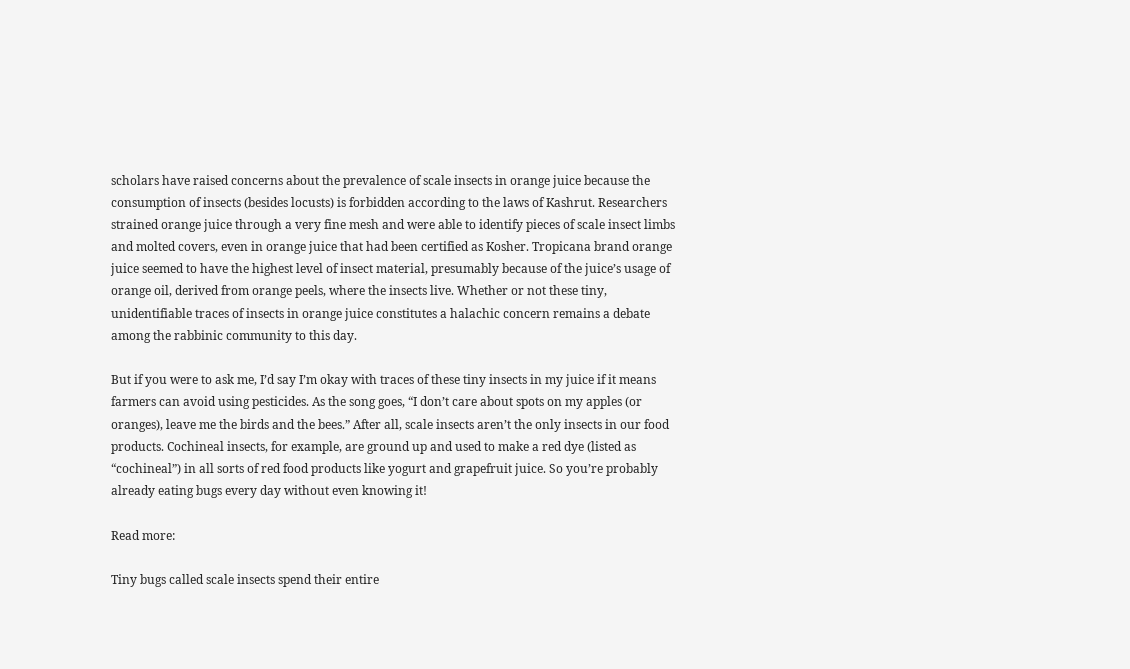scholars have raised concerns about the prevalence of scale insects in orange juice because the consumption of insects (besides locusts) is forbidden according to the laws of Kashrut. Researchers strained orange juice through a very fine mesh and were able to identify pieces of scale insect limbs and molted covers, even in orange juice that had been certified as Kosher. Tropicana brand orange juice seemed to have the highest level of insect material, presumably because of the juice’s usage of orange oil, derived from orange peels, where the insects live. Whether or not these tiny, unidentifiable traces of insects in orange juice constitutes a halachic concern remains a debate among the rabbinic community to this day.

But if you were to ask me, I’d say I’m okay with traces of these tiny insects in my juice if it means farmers can avoid using pesticides. As the song goes, “I don’t care about spots on my apples (or oranges), leave me the birds and the bees.” After all, scale insects aren’t the only insects in our food products. Cochineal insects, for example, are ground up and used to make a red dye (listed as “cochineal”) in all sorts of red food products like yogurt and grapefruit juice. So you’re probably already eating bugs every day without even knowing it!

Read more:

Tiny bugs called scale insects spend their entire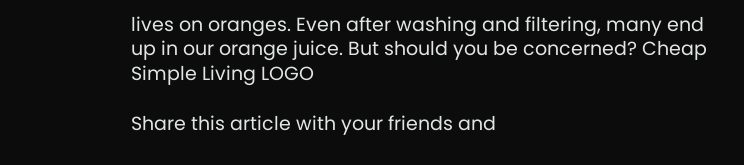lives on oranges. Even after washing and filtering, many end up in our orange juice. But should you be concerned? Cheap Simple Living LOGO

Share this article with your friends and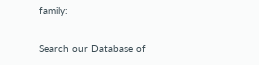family:

Search our Database of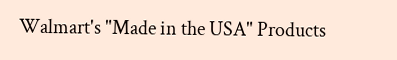Walmart's "Made in the USA" Products